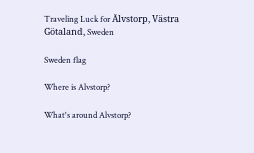Traveling Luck for Älvstorp, Västra Götaland, Sweden

Sweden flag

Where is Alvstorp?

What's around Alvstorp?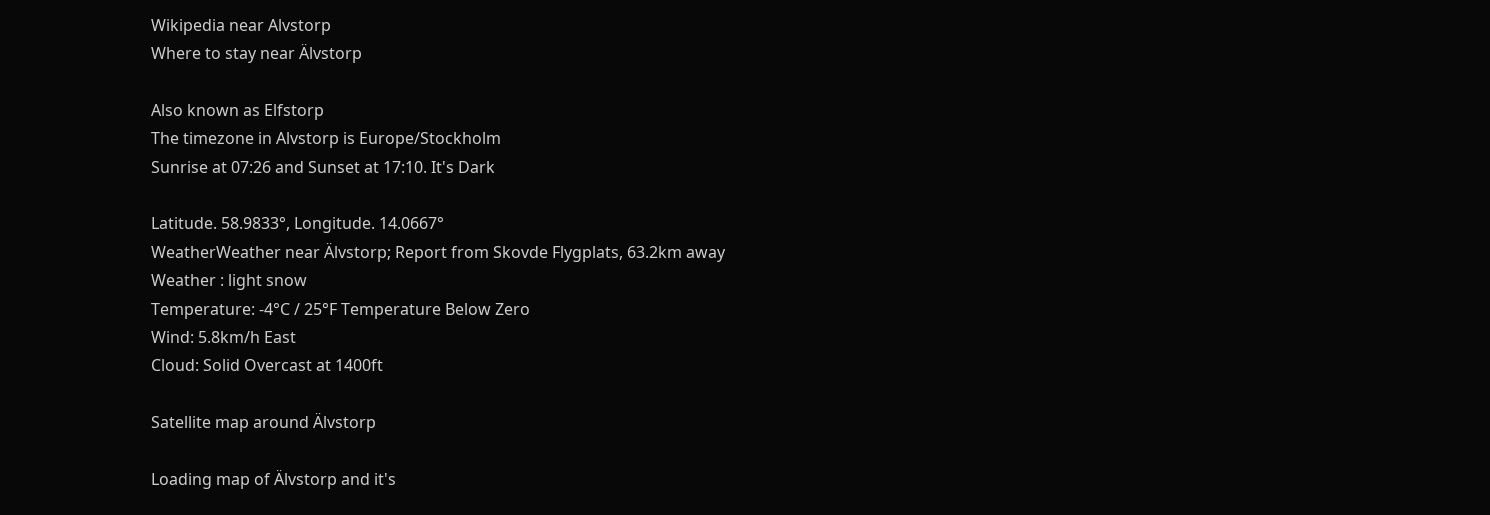Wikipedia near Alvstorp
Where to stay near Älvstorp

Also known as Elfstorp
The timezone in Alvstorp is Europe/Stockholm
Sunrise at 07:26 and Sunset at 17:10. It's Dark

Latitude. 58.9833°, Longitude. 14.0667°
WeatherWeather near Älvstorp; Report from Skovde Flygplats, 63.2km away
Weather : light snow
Temperature: -4°C / 25°F Temperature Below Zero
Wind: 5.8km/h East
Cloud: Solid Overcast at 1400ft

Satellite map around Älvstorp

Loading map of Älvstorp and it's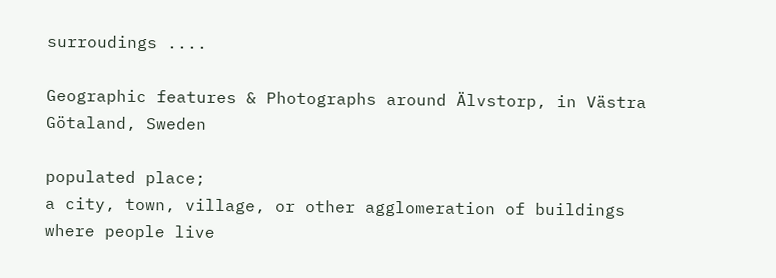surroudings ....

Geographic features & Photographs around Älvstorp, in Västra Götaland, Sweden

populated place;
a city, town, village, or other agglomeration of buildings where people live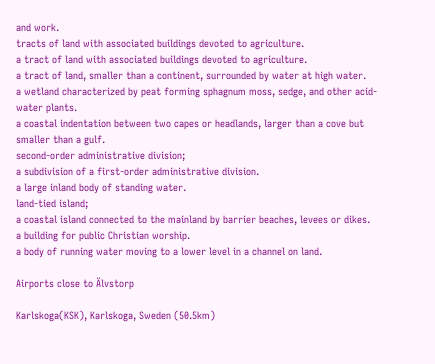and work.
tracts of land with associated buildings devoted to agriculture.
a tract of land with associated buildings devoted to agriculture.
a tract of land, smaller than a continent, surrounded by water at high water.
a wetland characterized by peat forming sphagnum moss, sedge, and other acid-water plants.
a coastal indentation between two capes or headlands, larger than a cove but smaller than a gulf.
second-order administrative division;
a subdivision of a first-order administrative division.
a large inland body of standing water.
land-tied island;
a coastal island connected to the mainland by barrier beaches, levees or dikes.
a building for public Christian worship.
a body of running water moving to a lower level in a channel on land.

Airports close to Älvstorp

Karlskoga(KSK), Karlskoga, Sweden (50.5km)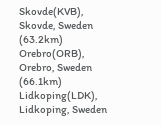Skovde(KVB), Skovde, Sweden (63.2km)
Orebro(ORB), Orebro, Sweden (66.1km)
Lidkoping(LDK), Lidkoping, Sweden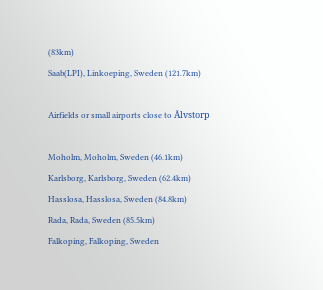(83km)
Saab(LPI), Linkoeping, Sweden (121.7km)

Airfields or small airports close to Älvstorp

Moholm, Moholm, Sweden (46.1km)
Karlsborg, Karlsborg, Sweden (62.4km)
Hasslosa, Hasslosa, Sweden (84.8km)
Rada, Rada, Sweden (85.5km)
Falkoping, Falkoping, Sweden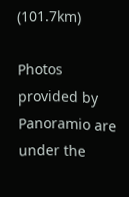(101.7km)

Photos provided by Panoramio are under the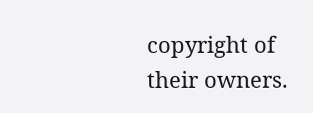copyright of their owners.